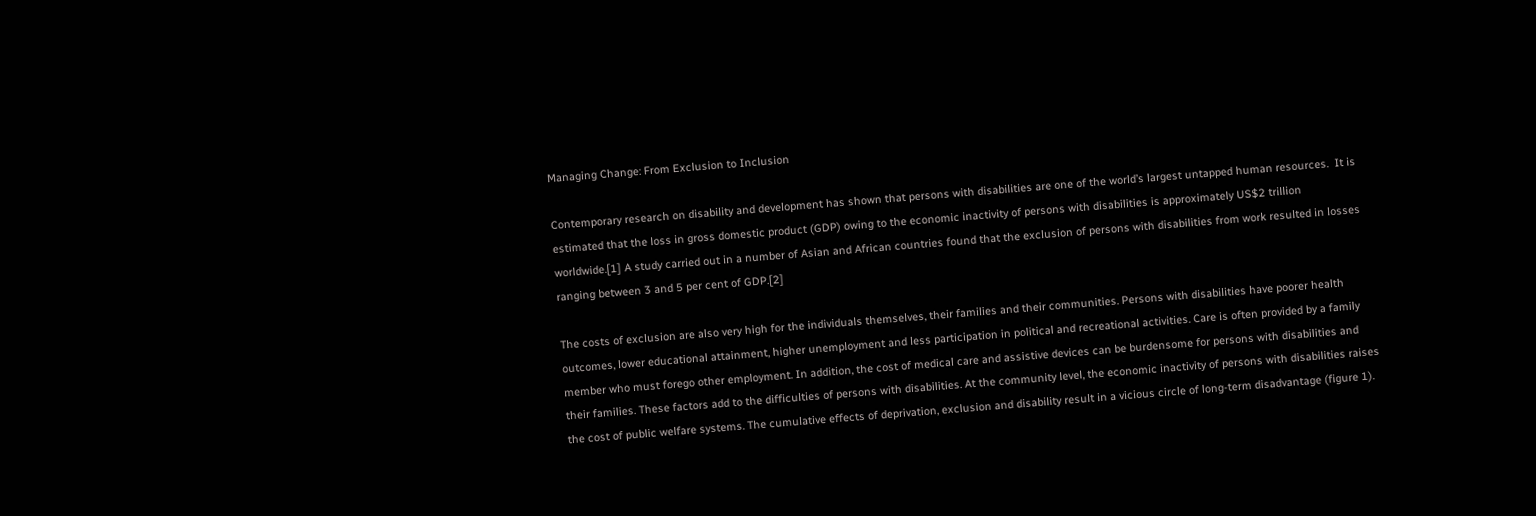Managing Change: From Exclusion to Inclusion

Contemporary research on disability and development has shown that persons with disabilities are one of the world’s largest untapped human resources.  It is estimated that the loss in gross domestic product (GDP) owing to the economic inactivity of persons with disabilities is approximately US$2 trillion worldwide.[1] A study carried out in a number of Asian and African countries found that the exclusion of persons with disabilities from work resulted in losses ranging between 3 and 5 per cent of GDP.[2]

The costs of exclusion are also very high for the individuals themselves, their families and their communities. Persons with disabilities have poorer health outcomes, lower educational attainment, higher unemployment and less participation in political and recreational activities. Care is often provided by a family member who must forego other employment. In addition, the cost of medical care and assistive devices can be burdensome for persons with disabilities and their families. These factors add to the difficulties of persons with disabilities. At the community level, the economic inactivity of persons with disabilities raises the cost of public welfare systems. The cumulative effects of deprivation, exclusion and disability result in a vicious circle of long-term disadvantage (figure 1).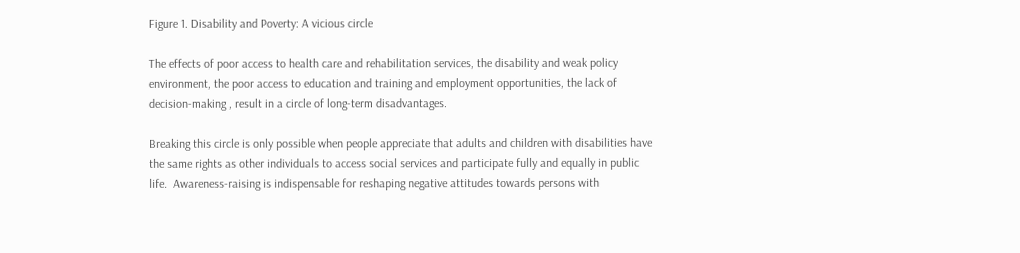Figure 1. Disability and Poverty: A vicious circle

The effects of poor access to health care and rehabilitation services, the disability and weak policy environment, the poor access to education and training and employment opportunities, the lack of decision-making , result in a circle of long-term disadvantages.

Breaking this circle is only possible when people appreciate that adults and children with disabilities have the same rights as other individuals to access social services and participate fully and equally in public life.  Awareness-raising is indispensable for reshaping negative attitudes towards persons with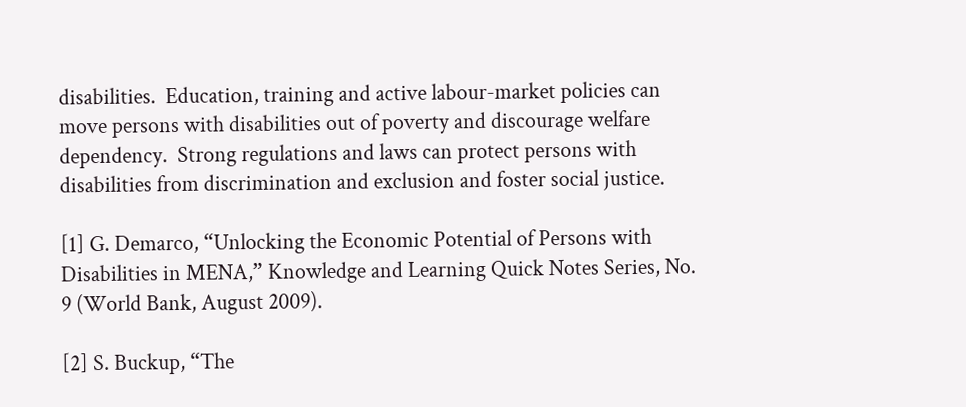disabilities.  Education, training and active labour-market policies can move persons with disabilities out of poverty and discourage welfare dependency.  Strong regulations and laws can protect persons with disabilities from discrimination and exclusion and foster social justice.

[1] G. Demarco, “Unlocking the Economic Potential of Persons with Disabilities in MENA,” Knowledge and Learning Quick Notes Series, No. 9 (World Bank, August 2009).

[2] S. Buckup, “The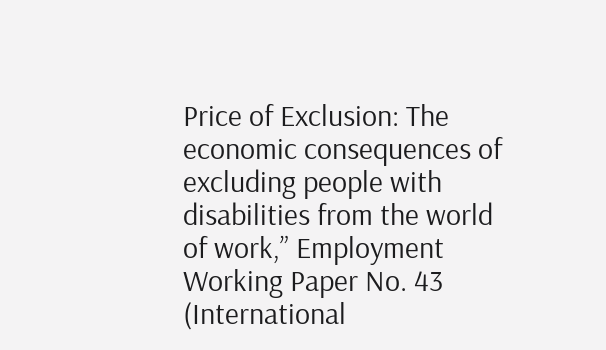Price of Exclusion: The economic consequences of excluding people with disabilities from the world of work,” Employment Working Paper No. 43 (International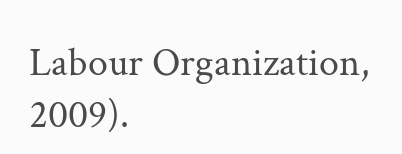Labour Organization, 2009).